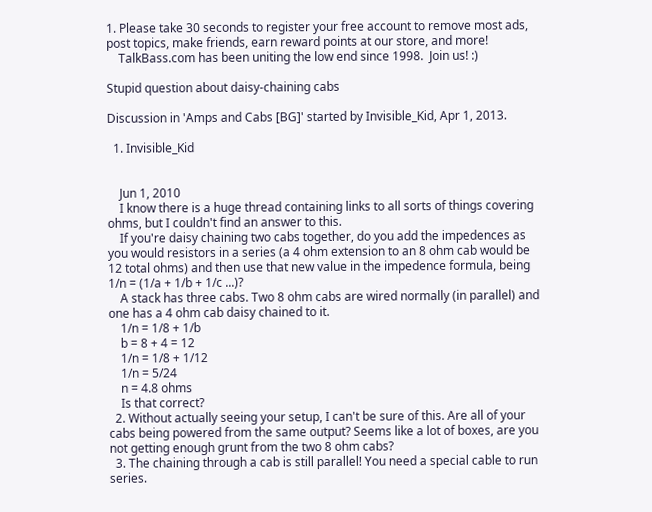1. Please take 30 seconds to register your free account to remove most ads, post topics, make friends, earn reward points at our store, and more!
    TalkBass.com has been uniting the low end since 1998.  Join us! :)

Stupid question about daisy-chaining cabs

Discussion in 'Amps and Cabs [BG]' started by Invisible_Kid, Apr 1, 2013.

  1. Invisible_Kid


    Jun 1, 2010
    I know there is a huge thread containing links to all sorts of things covering ohms, but I couldn't find an answer to this.
    If you're daisy chaining two cabs together, do you add the impedences as you would resistors in a series (a 4 ohm extension to an 8 ohm cab would be 12 total ohms) and then use that new value in the impedence formula, being 1/n = (1/a + 1/b + 1/c ...)?
    A stack has three cabs. Two 8 ohm cabs are wired normally (in parallel) and one has a 4 ohm cab daisy chained to it.
    1/n = 1/8 + 1/b
    b = 8 + 4 = 12
    1/n = 1/8 + 1/12
    1/n = 5/24
    n = 4.8 ohms
    Is that correct?
  2. Without actually seeing your setup, I can't be sure of this. Are all of your cabs being powered from the same output? Seems like a lot of boxes, are you not getting enough grunt from the two 8 ohm cabs?
  3. The chaining through a cab is still parallel! You need a special cable to run series.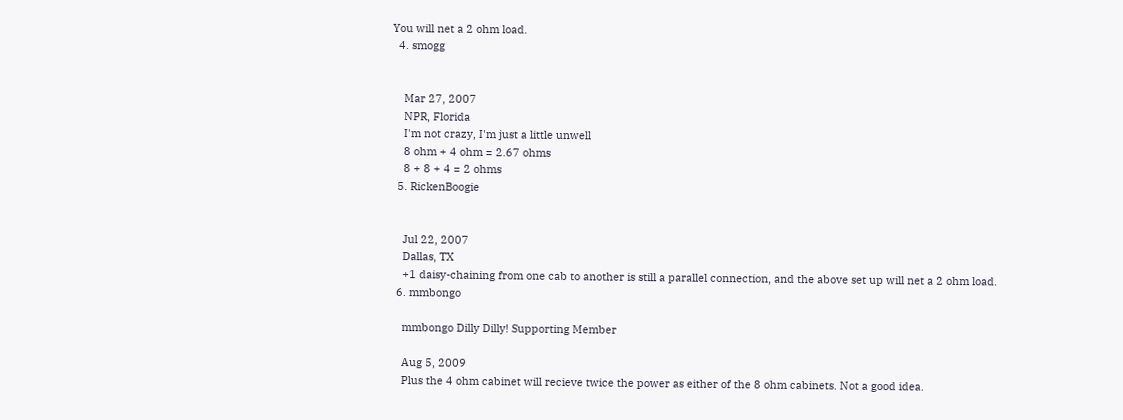You will net a 2 ohm load.
  4. smogg


    Mar 27, 2007
    NPR, Florida
    I'm not crazy, I'm just a little unwell
    8 ohm + 4 ohm = 2.67 ohms
    8 + 8 + 4 = 2 ohms
  5. RickenBoogie


    Jul 22, 2007
    Dallas, TX
    +1 daisy-chaining from one cab to another is still a parallel connection, and the above set up will net a 2 ohm load.
  6. mmbongo

    mmbongo Dilly Dilly! Supporting Member

    Aug 5, 2009
    Plus the 4 ohm cabinet will recieve twice the power as either of the 8 ohm cabinets. Not a good idea.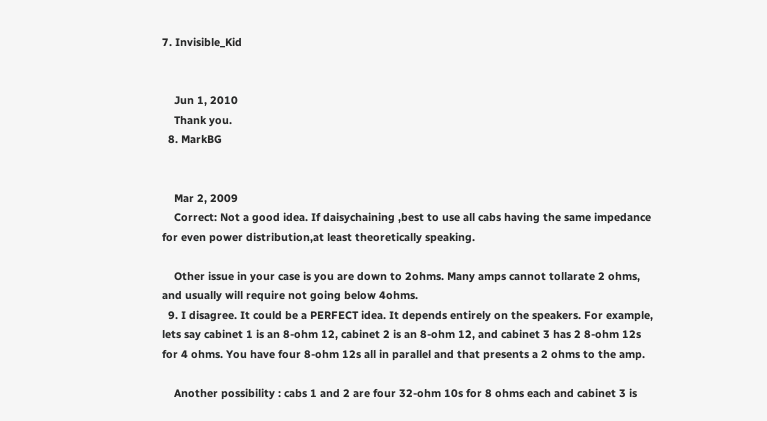7. Invisible_Kid


    Jun 1, 2010
    Thank you.
  8. MarkBG


    Mar 2, 2009
    Correct: Not a good idea. If daisychaining ,best to use all cabs having the same impedance for even power distribution,at least theoretically speaking.

    Other issue in your case is you are down to 2ohms. Many amps cannot tollarate 2 ohms, and usually will require not going below 4ohms.
  9. I disagree. It could be a PERFECT idea. It depends entirely on the speakers. For example, lets say cabinet 1 is an 8-ohm 12, cabinet 2 is an 8-ohm 12, and cabinet 3 has 2 8-ohm 12s for 4 ohms. You have four 8-ohm 12s all in parallel and that presents a 2 ohms to the amp.

    Another possibility : cabs 1 and 2 are four 32-ohm 10s for 8 ohms each and cabinet 3 is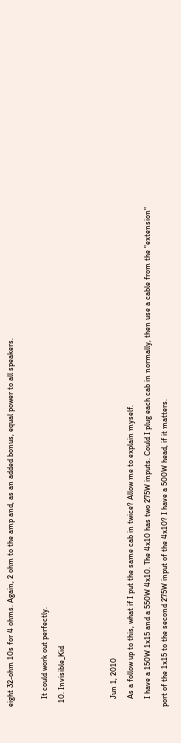eight 32-ohm 10s for 4 ohms. Again, 2 ohm to the amp and, as an added bonus, equal power to all speakers.

    It could work out perfectly.
  10. Invisible_Kid


    Jun 1, 2010
    As a follow up to this, what if I put the same cab in twice? Allow me to explain myself.
    I have a 150W 1x15 and a 550W 4x10. The 4x10 has two 275W inputs. Could I plug each cab in normally, then use a cable from the "extension" port of the 1x15 to the second 275W input of the 4x10? I have a 500W head, if it matters.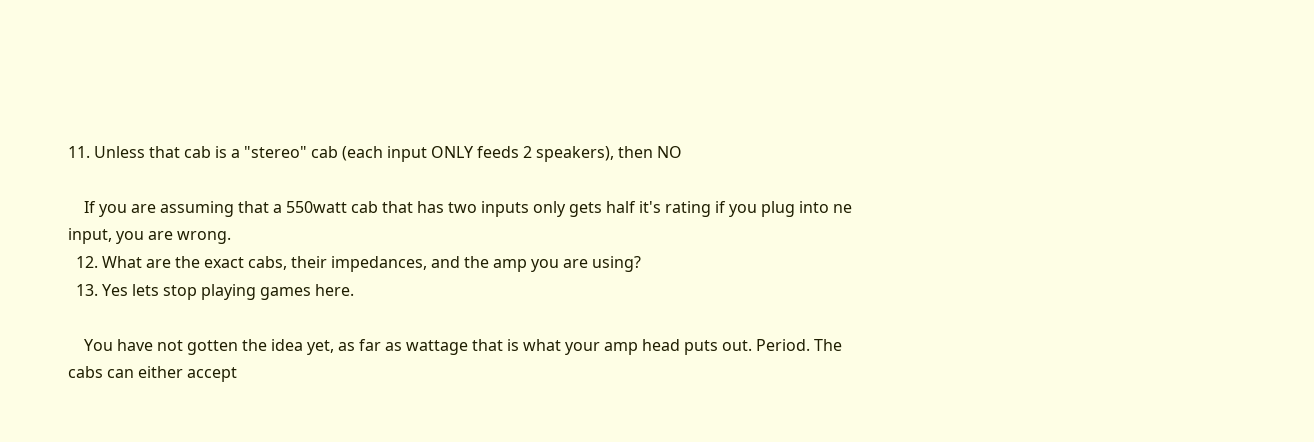11. Unless that cab is a "stereo" cab (each input ONLY feeds 2 speakers), then NO

    If you are assuming that a 550watt cab that has two inputs only gets half it's rating if you plug into ne input, you are wrong.
  12. What are the exact cabs, their impedances, and the amp you are using?
  13. Yes lets stop playing games here.

    You have not gotten the idea yet, as far as wattage that is what your amp head puts out. Period. The cabs can either accept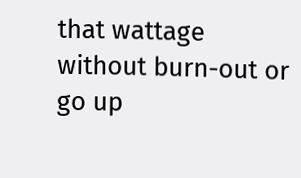that wattage without burn-out or go up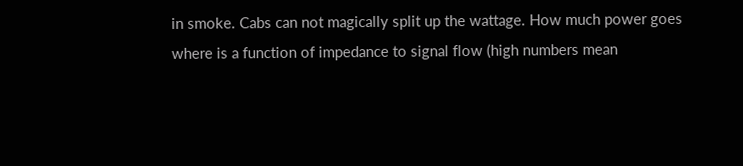in smoke. Cabs can not magically split up the wattage. How much power goes where is a function of impedance to signal flow (high numbers mean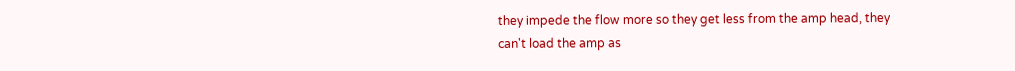they impede the flow more so they get less from the amp head, they can't load the amp as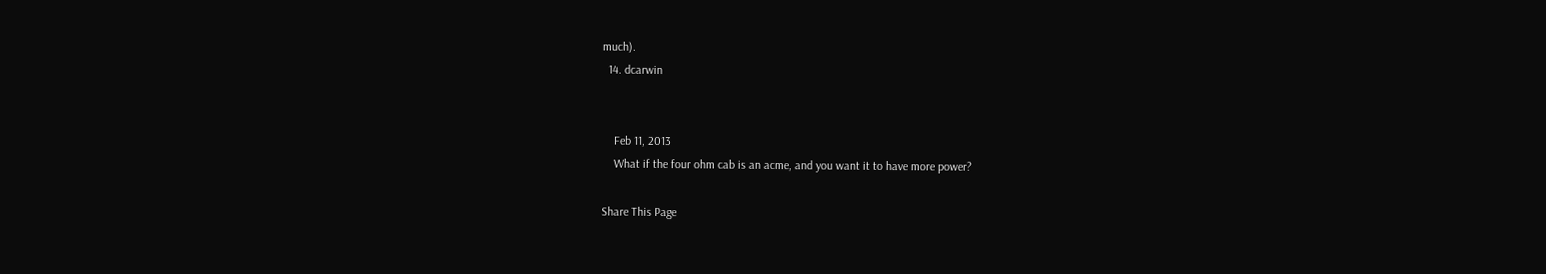much).
  14. dcarwin


    Feb 11, 2013
    What if the four ohm cab is an acme, and you want it to have more power?

Share This Page